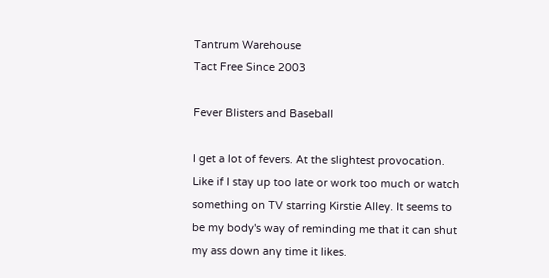Tantrum Warehouse
Tact Free Since 2003

Fever Blisters and Baseball

I get a lot of fevers. At the slightest provocation. Like if I stay up too late or work too much or watch something on TV starring Kirstie Alley. It seems to be my body's way of reminding me that it can shut my ass down any time it likes.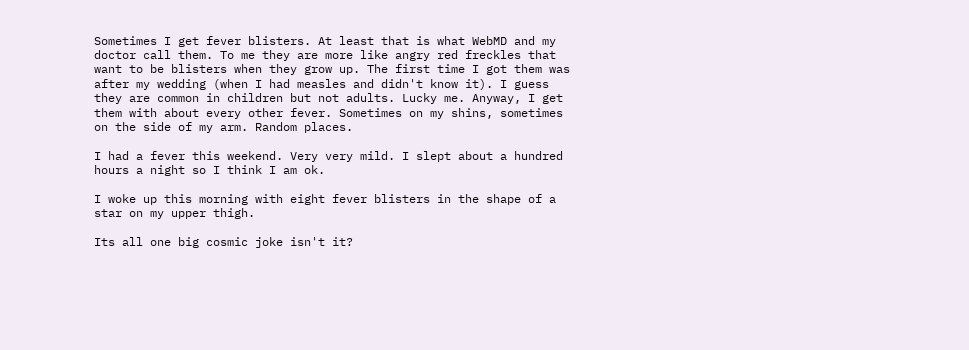Sometimes I get fever blisters. At least that is what WebMD and my doctor call them. To me they are more like angry red freckles that want to be blisters when they grow up. The first time I got them was after my wedding (when I had measles and didn't know it). I guess they are common in children but not adults. Lucky me. Anyway, I get them with about every other fever. Sometimes on my shins, sometimes on the side of my arm. Random places.

I had a fever this weekend. Very very mild. I slept about a hundred hours a night so I think I am ok.

I woke up this morning with eight fever blisters in the shape of a star on my upper thigh.

Its all one big cosmic joke isn't it?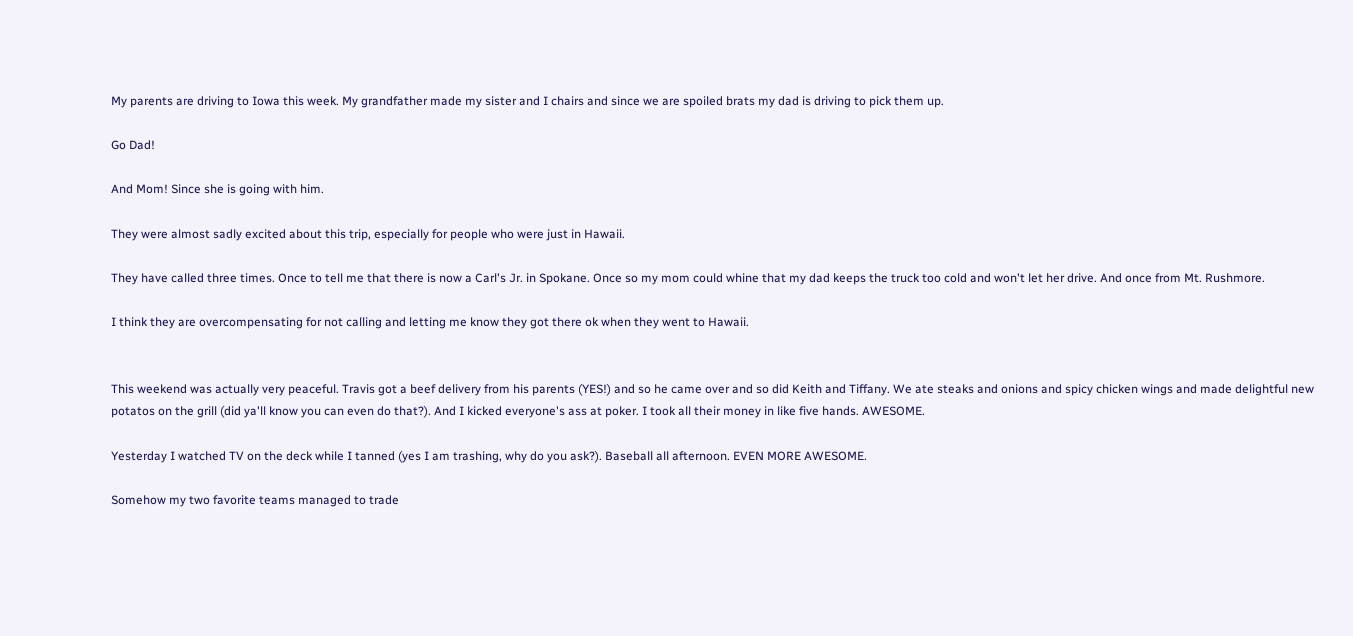My parents are driving to Iowa this week. My grandfather made my sister and I chairs and since we are spoiled brats my dad is driving to pick them up.

Go Dad!

And Mom! Since she is going with him.

They were almost sadly excited about this trip, especially for people who were just in Hawaii.

They have called three times. Once to tell me that there is now a Carl's Jr. in Spokane. Once so my mom could whine that my dad keeps the truck too cold and won't let her drive. And once from Mt. Rushmore.

I think they are overcompensating for not calling and letting me know they got there ok when they went to Hawaii.


This weekend was actually very peaceful. Travis got a beef delivery from his parents (YES!) and so he came over and so did Keith and Tiffany. We ate steaks and onions and spicy chicken wings and made delightful new potatos on the grill (did ya'll know you can even do that?). And I kicked everyone's ass at poker. I took all their money in like five hands. AWESOME.

Yesterday I watched TV on the deck while I tanned (yes I am trashing, why do you ask?). Baseball all afternoon. EVEN MORE AWESOME.

Somehow my two favorite teams managed to trade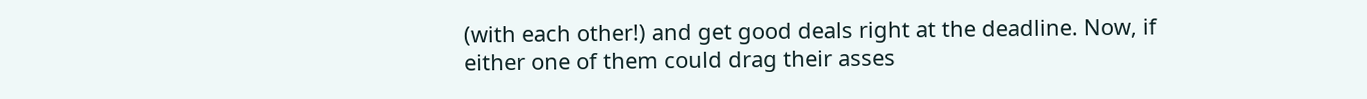(with each other!) and get good deals right at the deadline. Now, if either one of them could drag their asses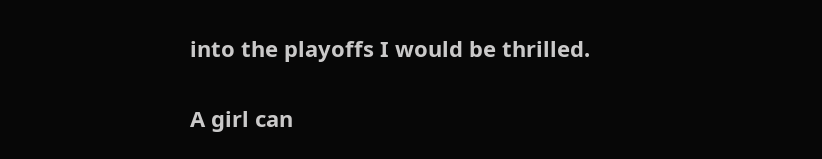into the playoffs I would be thrilled.

A girl can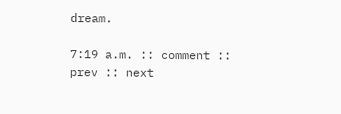dream.

7:19 a.m. :: comment ::
prev :: next